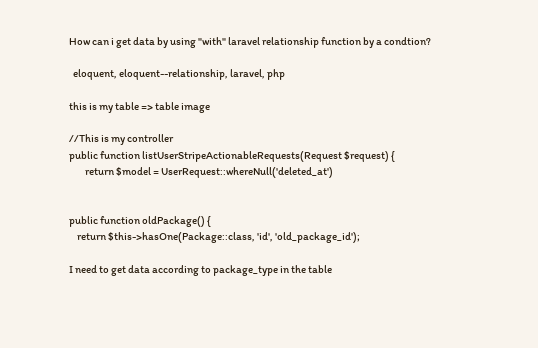How can i get data by using "with" laravel relationship function by a condtion?

  eloquent, eloquent--relationship, laravel, php

this is my table => table image

//This is my controller
public function listUserStripeActionableRequests(Request $request) {
        return $model = UserRequest::whereNull('deleted_at')


public function oldPackage() {
    return $this->hasOne(Package::class, 'id', 'old_package_id');

I need to get data according to package_type in the table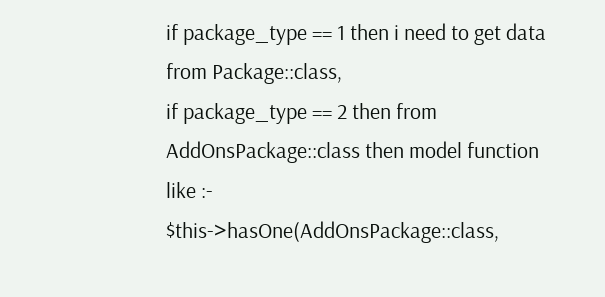if package_type == 1 then i need to get data from Package::class,
if package_type == 2 then from AddOnsPackage::class then model function like :-
$this->hasOne(AddOnsPackage::class,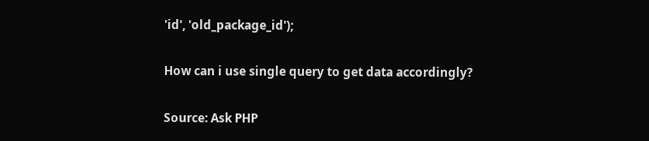'id', 'old_package_id');

How can i use single query to get data accordingly?

Source: Ask PHP